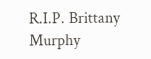R.I.P. Brittany Murphy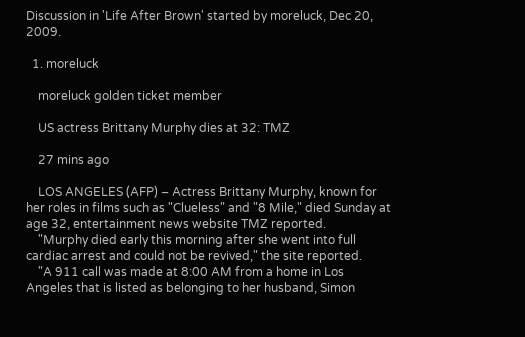Discussion in 'Life After Brown' started by moreluck, Dec 20, 2009.

  1. moreluck

    moreluck golden ticket member

    US actress Brittany Murphy dies at 32: TMZ

    27 mins ago

    LOS ANGELES (AFP) – Actress Brittany Murphy, known for her roles in films such as "Clueless" and "8 Mile," died Sunday at age 32, entertainment news website TMZ reported.
    "Murphy died early this morning after she went into full cardiac arrest and could not be revived," the site reported.
    "A 911 call was made at 8:00 AM from a home in Los Angeles that is listed as belonging to her husband, Simon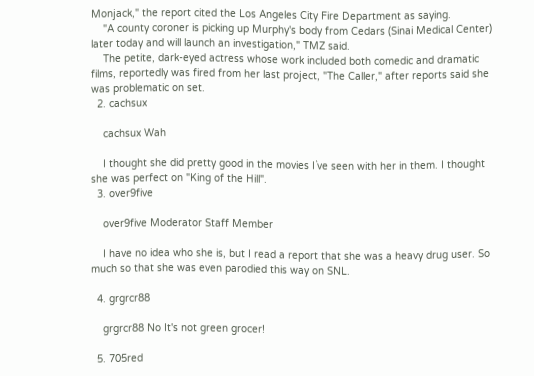Monjack," the report cited the Los Angeles City Fire Department as saying.
    "A county coroner is picking up Murphy's body from Cedars (Sinai Medical Center) later today and will launch an investigation," TMZ said.
    The petite, dark-eyed actress whose work included both comedic and dramatic films, reportedly was fired from her last project, "The Caller," after reports said she was problematic on set.
  2. cachsux

    cachsux Wah

    I thought she did pretty good in the movies I`ve seen with her in them. I thought she was perfect on "King of the Hill".
  3. over9five

    over9five Moderator Staff Member

    I have no idea who she is, but I read a report that she was a heavy drug user. So much so that she was even parodied this way on SNL.

  4. grgrcr88

    grgrcr88 No It's not green grocer!

  5. 705red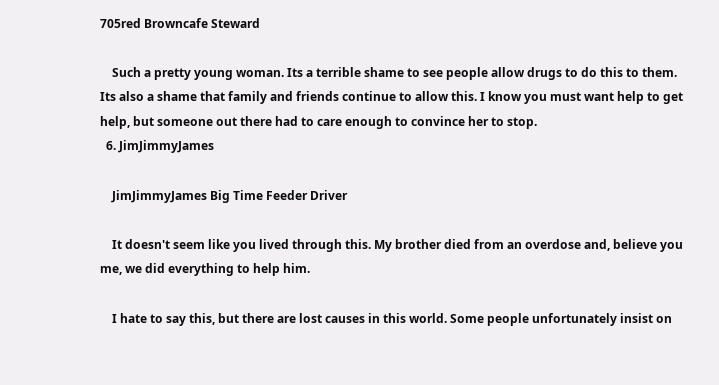705red Browncafe Steward

    Such a pretty young woman. Its a terrible shame to see people allow drugs to do this to them. Its also a shame that family and friends continue to allow this. I know you must want help to get help, but someone out there had to care enough to convince her to stop.
  6. JimJimmyJames

    JimJimmyJames Big Time Feeder Driver

    It doesn't seem like you lived through this. My brother died from an overdose and, believe you me, we did everything to help him.

    I hate to say this, but there are lost causes in this world. Some people unfortunately insist on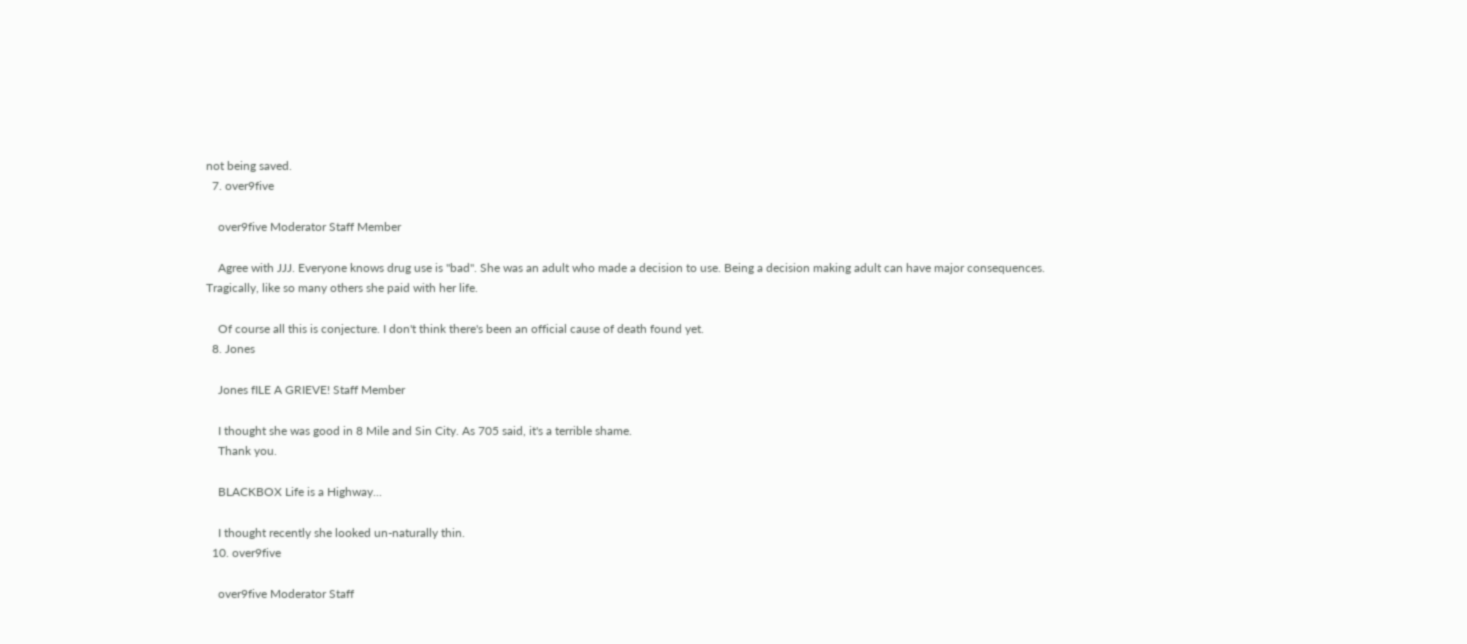not being saved.
  7. over9five

    over9five Moderator Staff Member

    Agree with JJJ. Everyone knows drug use is "bad". She was an adult who made a decision to use. Being a decision making adult can have major consequences. Tragically, like so many others she paid with her life.

    Of course all this is conjecture. I don't think there's been an official cause of death found yet.
  8. Jones

    Jones fILE A GRIEVE! Staff Member

    I thought she was good in 8 Mile and Sin City. As 705 said, it's a terrible shame.
    Thank you.

    BLACKBOX Life is a Highway...

    I thought recently she looked un-naturally thin.
  10. over9five

    over9five Moderator Staff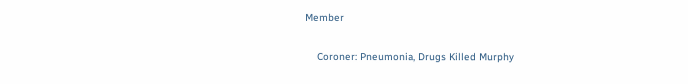Member

    Coroner: Pneumonia, Drugs Killed Murphy